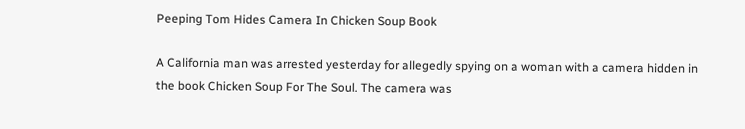Peeping Tom Hides Camera In Chicken Soup Book

A California man was arrested yesterday for allegedly spying on a woman with a camera hidden in the book Chicken Soup For The Soul. The camera was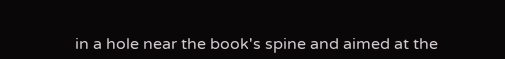in a hole near the book's spine and aimed at the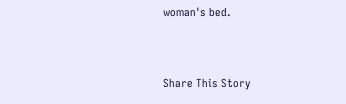woman's bed.


Share This Story